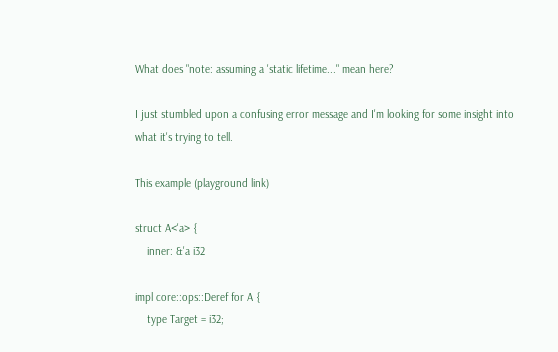What does "note: assuming a 'static lifetime..." mean here?

I just stumbled upon a confusing error message and I'm looking for some insight into what it's trying to tell.

This example (playground link)

struct A<'a> {
    inner: &'a i32

impl core::ops::Deref for A {
    type Target = i32;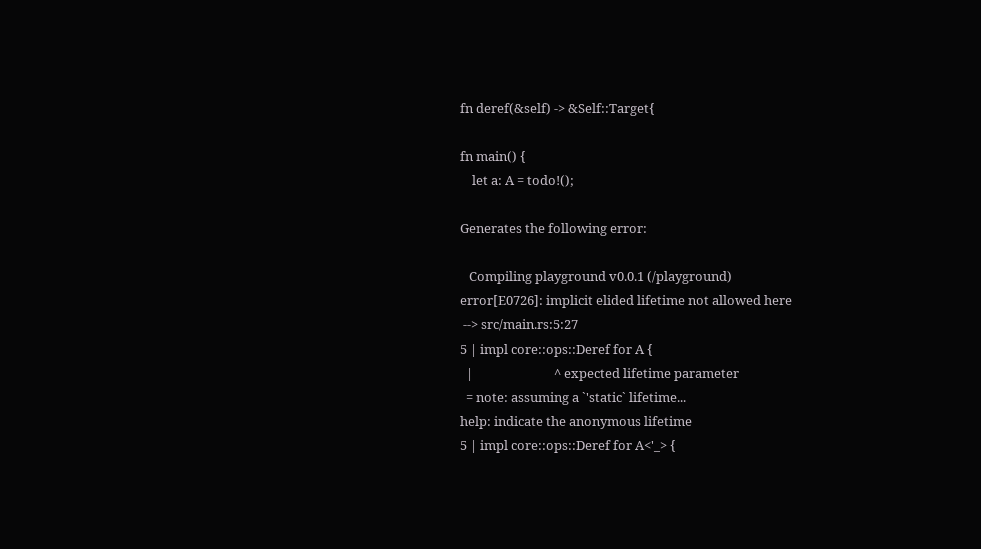fn deref(&self) -> &Self::Target{

fn main() {
    let a: A = todo!();

Generates the following error:

   Compiling playground v0.0.1 (/playground)
error[E0726]: implicit elided lifetime not allowed here
 --> src/main.rs:5:27
5 | impl core::ops::Deref for A {
  |                           ^ expected lifetime parameter
  = note: assuming a `'static` lifetime...
help: indicate the anonymous lifetime
5 | impl core::ops::Deref for A<'_> {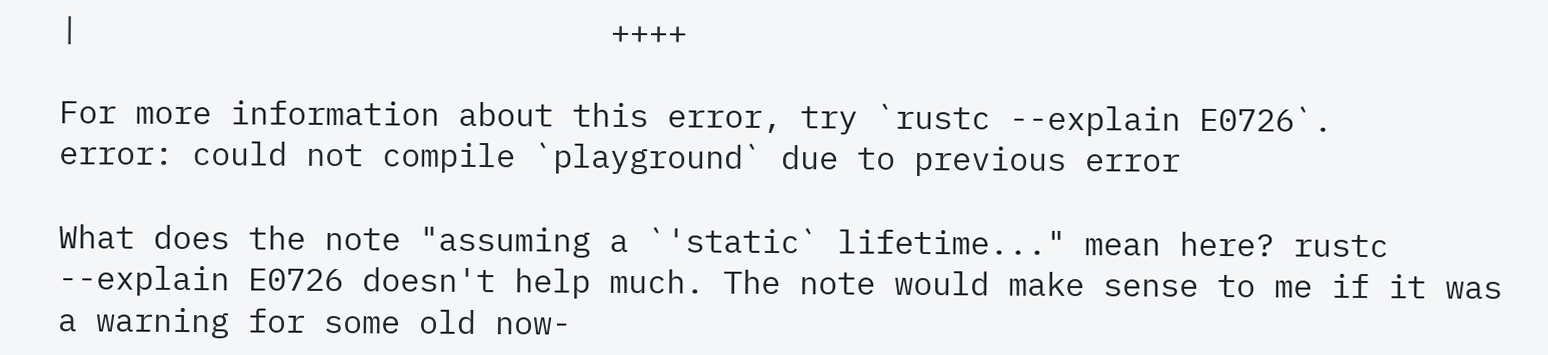|                            ++++

For more information about this error, try `rustc --explain E0726`.
error: could not compile `playground` due to previous error

What does the note "assuming a `'static` lifetime..." mean here? rustc --explain E0726 doesn't help much. The note would make sense to me if it was a warning for some old now-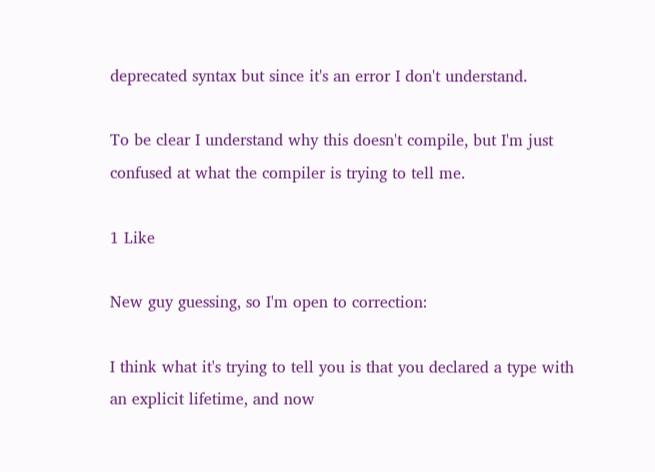deprecated syntax but since it's an error I don't understand.

To be clear I understand why this doesn't compile, but I'm just confused at what the compiler is trying to tell me.

1 Like

New guy guessing, so I'm open to correction:

I think what it's trying to tell you is that you declared a type with an explicit lifetime, and now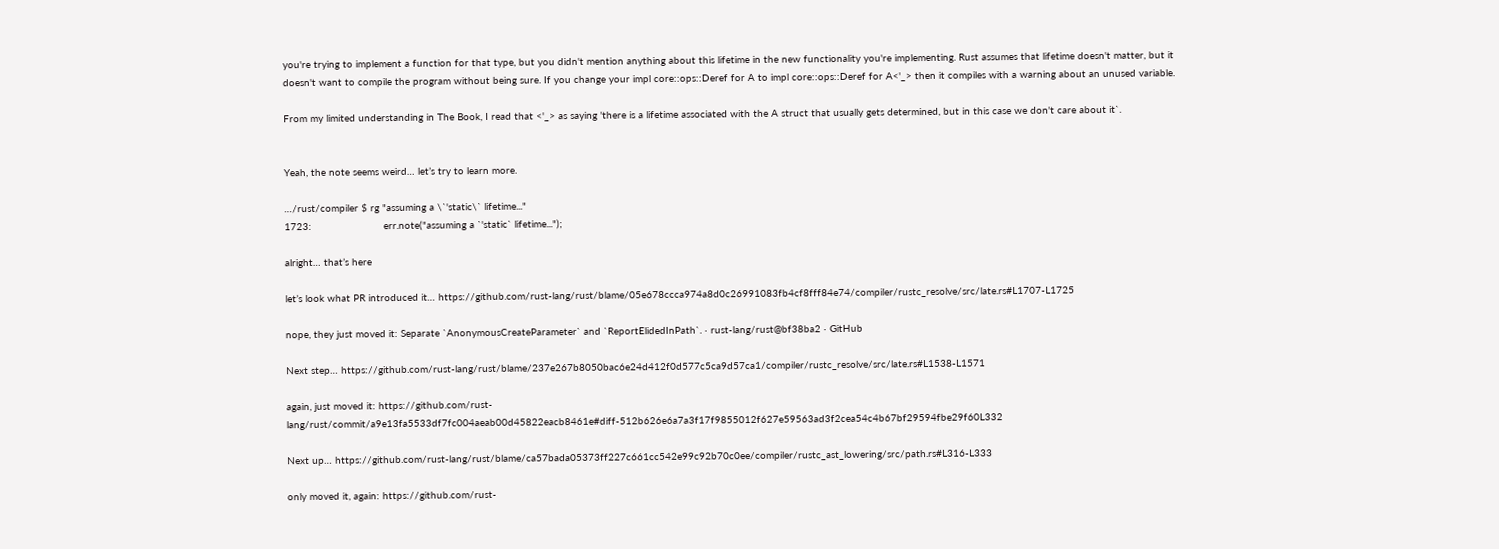you're trying to implement a function for that type, but you didn't mention anything about this lifetime in the new functionality you're implementing. Rust assumes that lifetime doesn't matter, but it doesn't want to compile the program without being sure. If you change your impl core::ops::Deref for A to impl core::ops::Deref for A<'_> then it compiles with a warning about an unused variable.

From my limited understanding in The Book, I read that <'_> as saying 'there is a lifetime associated with the A struct that usually gets determined, but in this case we don't care about it`.


Yeah, the note seems weird… let’s try to learn more.

…/rust/compiler $ rg "assuming a \`'static\` lifetime..."
1723:                        err.note("assuming a `'static` lifetime...");

alright… that’s here

let’s look what PR introduced it… https://github.com/rust-lang/rust/blame/05e678ccca974a8d0c26991083fb4cf8fff84e74/compiler/rustc_resolve/src/late.rs#L1707-L1725

nope, they just moved it: Separate `AnonymousCreateParameter` and `ReportElidedInPath`. · rust-lang/rust@bf38ba2 · GitHub

Next step… https://github.com/rust-lang/rust/blame/237e267b8050bac6e24d412f0d577c5ca9d57ca1/compiler/rustc_resolve/src/late.rs#L1538-L1571

again, just moved it: https://github.com/rust-lang/rust/commit/a9e13fa5533df7fc004aeab00d45822eacb8461e#diff-512b626e6a7a3f17f9855012f627e59563ad3f2cea54c4b67bf29594fbe29f60L332

Next up… https://github.com/rust-lang/rust/blame/ca57bada05373ff227c661cc542e99c92b70c0ee/compiler/rustc_ast_lowering/src/path.rs#L316-L333

only moved it, again: https://github.com/rust-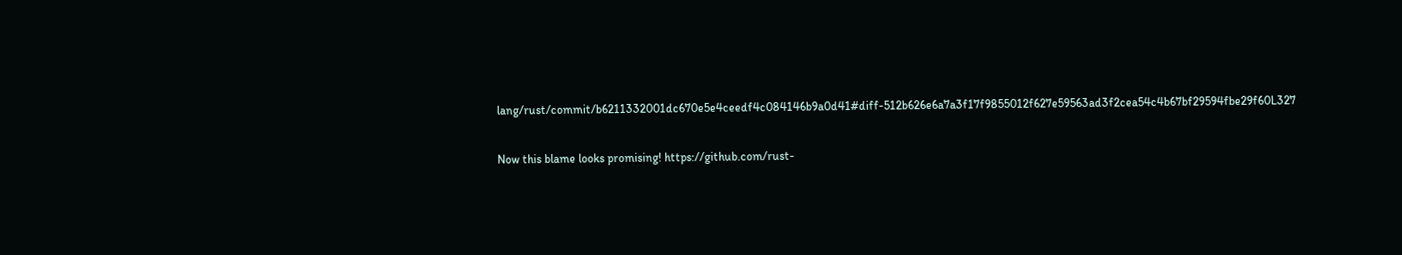lang/rust/commit/b6211332001dc670e5e4ceedf4c084146b9a0d41#diff-512b626e6a7a3f17f9855012f627e59563ad3f2cea54c4b67bf29594fbe29f60L327

Now this blame looks promising! https://github.com/rust-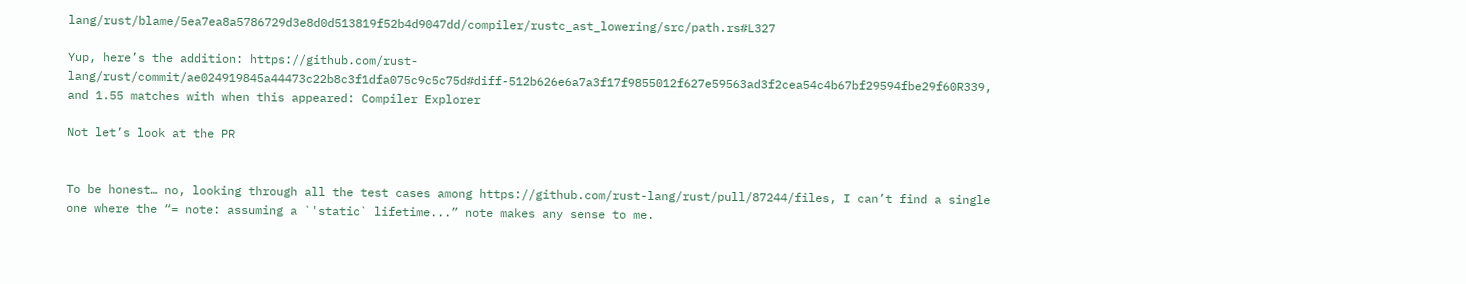lang/rust/blame/5ea7ea8a5786729d3e8d0d513819f52b4d9047dd/compiler/rustc_ast_lowering/src/path.rs#L327

Yup, here’s the addition: https://github.com/rust-lang/rust/commit/ae024919845a44473c22b8c3f1dfa075c9c5c75d#diff-512b626e6a7a3f17f9855012f627e59563ad3f2cea54c4b67bf29594fbe29f60R339, and 1.55 matches with when this appeared: Compiler Explorer

Not let’s look at the PR


To be honest… no, looking through all the test cases among https://github.com/rust-lang/rust/pull/87244/files, I can’t find a single one where the “= note: assuming a `'static` lifetime...” note makes any sense to me.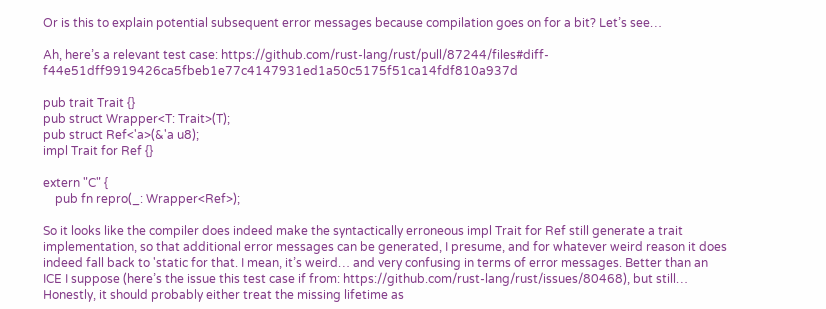Or is this to explain potential subsequent error messages because compilation goes on for a bit? Let’s see…

Ah, here’s a relevant test case: https://github.com/rust-lang/rust/pull/87244/files#diff-f44e51dff9919426ca5fbeb1e77c4147931ed1a50c5175f51ca14fdf810a937d

pub trait Trait {}
pub struct Wrapper<T: Trait>(T);
pub struct Ref<'a>(&'a u8);
impl Trait for Ref {}

extern "C" {
    pub fn repro(_: Wrapper<Ref>);

So it looks like the compiler does indeed make the syntactically erroneous impl Trait for Ref still generate a trait implementation, so that additional error messages can be generated, I presume, and for whatever weird reason it does indeed fall back to 'static for that. I mean, it’s weird… and very confusing in terms of error messages. Better than an ICE I suppose (here’s the issue this test case if from: https://github.com/rust-lang/rust/issues/80468), but still… Honestly, it should probably either treat the missing lifetime as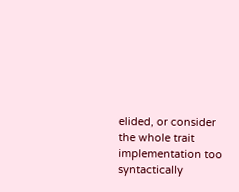elided, or consider the whole trait implementation too syntactically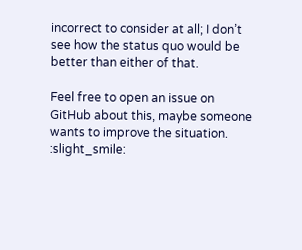incorrect to consider at all; I don’t see how the status quo would be better than either of that.

Feel free to open an issue on GitHub about this, maybe someone wants to improve the situation. :slight_smile: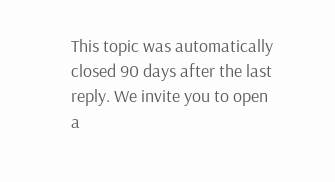This topic was automatically closed 90 days after the last reply. We invite you to open a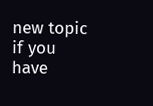new topic if you have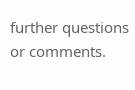further questions or comments.